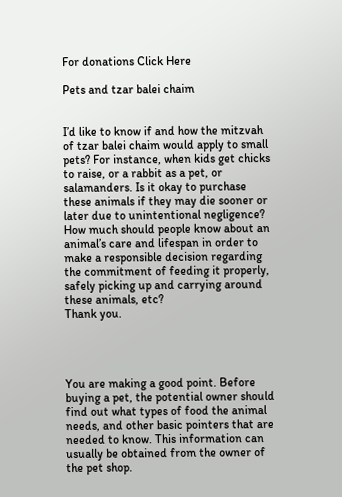For donations Click Here

Pets and tzar balei chaim


I’d like to know if and how the mitzvah of tzar balei chaim would apply to small pets? For instance, when kids get chicks to raise, or a rabbit as a pet, or salamanders. Is it okay to purchase these animals if they may die sooner or later due to unintentional negligence? How much should people know about an animal’s care and lifespan in order to make a responsible decision regarding the commitment of feeding it properly, safely picking up and carrying around these animals, etc?
Thank you.




You are making a good point. Before buying a pet, the potential owner should find out what types of food the animal needs, and other basic pointers that are needed to know. This information can usually be obtained from the owner of the pet shop.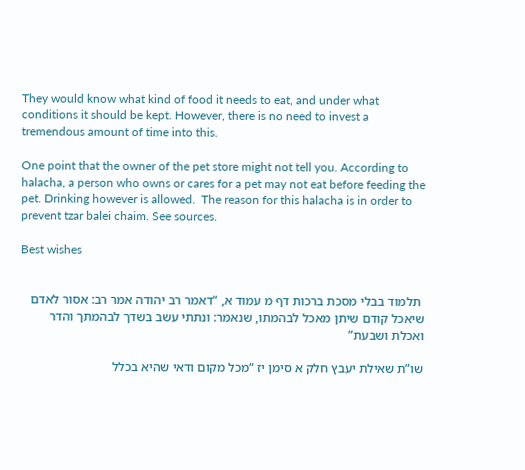They would know what kind of food it needs to eat, and under what conditions it should be kept. However, there is no need to invest a tremendous amount of time into this.

One point that the owner of the pet store might not tell you. According to halacha, a person who owns or cares for a pet may not eat before feeding the pet. Drinking however is allowed.  The reason for this halacha is in order to prevent tzar balei chaim. See sources.

Best wishes


 תלמוד בבלי מסכת ברכות דף מ עמוד א, “דאמר רב יהודה אמר רב: אסור לאדם שיאכל קודם שיתן מאכל לבהמתו, שנאמר: ונתתי עשב בשדך לבהמתך והדר ואכלת ושבעת”

שו”ת שאילת יעבץ חלק א סימן יז “מכל מקום ודאי שהיא בכלל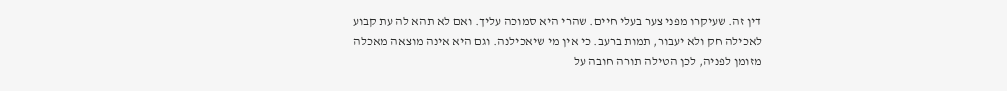דין זה. שעיקרו מפני צער בעלי חיים. שהרי היא סמוכה עליך. ואם לא תהא לה עת קבוע לאכילה חק ולא יעבור, תמות ברעב. כי אין מי שיאכילנה. וגם היא אינה מוצאה מאכלה מזומן לפניה, לכן הטילה תורה חובה על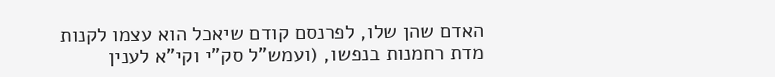האדם שהן שלו, לפרנסם קודם שיאכל הוא עצמו לקנות מדת רחמנות בנפשו, (ועמש”ל סק”י וקי”א לענין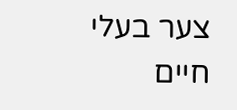צער בעלי חיים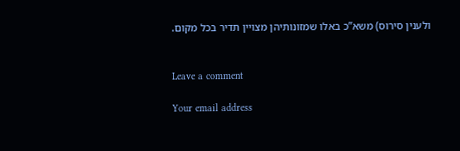ולענין סירוס) משא”כ באלו שמזונותיהן מצויין תדיר בכל מקום.


Leave a comment

Your email address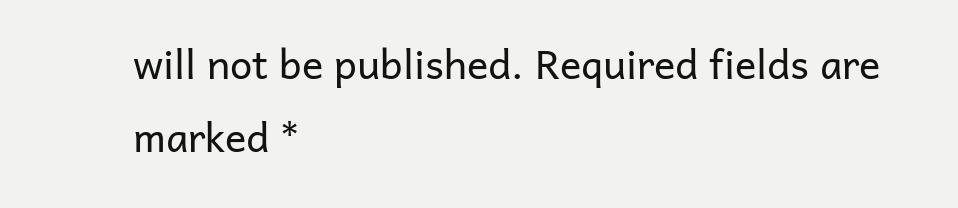will not be published. Required fields are marked *